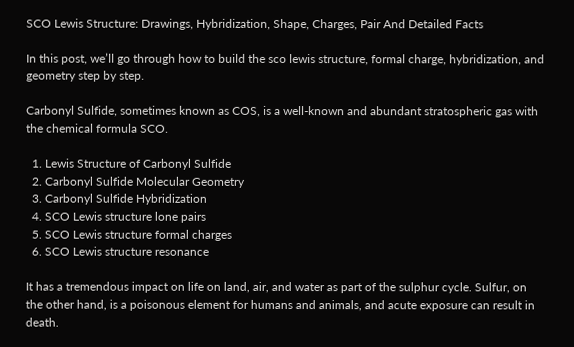SCO Lewis Structure: Drawings, Hybridization, Shape, Charges, Pair And Detailed Facts

In this post, we’ll go through how to build the sco lewis structure, formal charge, hybridization, and geometry step by step.

Carbonyl Sulfide, sometimes known as COS, is a well-known and abundant stratospheric gas with the chemical formula SCO.

  1. Lewis Structure of Carbonyl Sulfide
  2. Carbonyl Sulfide Molecular Geometry
  3. Carbonyl Sulfide Hybridization
  4. SCO Lewis structure lone pairs
  5. SCO Lewis structure formal charges
  6. SCO Lewis structure resonance

It has a tremendous impact on life on land, air, and water as part of the sulphur cycle. Sulfur, on the other hand, is a poisonous element for humans and animals, and acute exposure can result in death.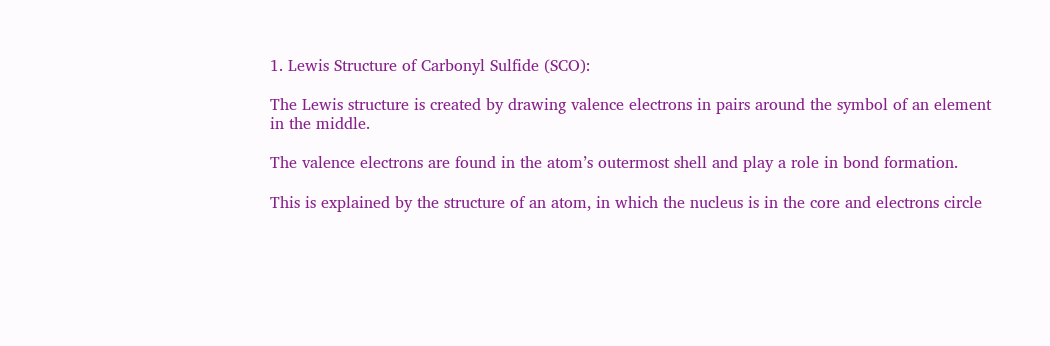1. Lewis Structure of Carbonyl Sulfide (SCO):

The Lewis structure is created by drawing valence electrons in pairs around the symbol of an element in the middle.

The valence electrons are found in the atom’s outermost shell and play a role in bond formation.

This is explained by the structure of an atom, in which the nucleus is in the core and electrons circle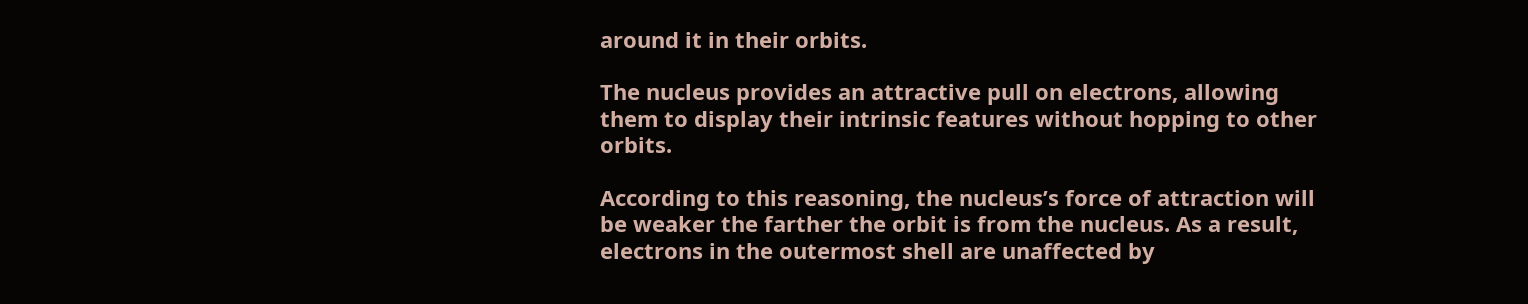around it in their orbits.

The nucleus provides an attractive pull on electrons, allowing them to display their intrinsic features without hopping to other orbits.

According to this reasoning, the nucleus’s force of attraction will be weaker the farther the orbit is from the nucleus. As a result, electrons in the outermost shell are unaffected by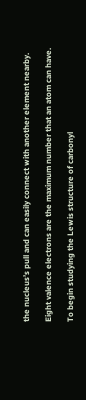the nucleus’s pull and can easily connect with another element nearby.

Eight valence electrons are the maximum number that an atom can have.

To begin studying the Lewis structure of carbonyl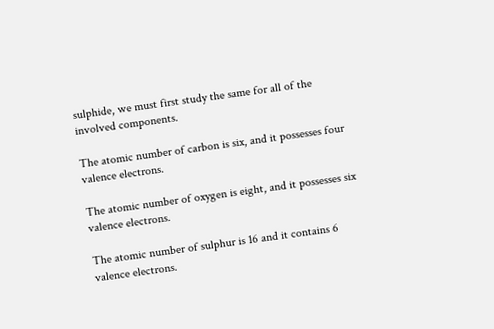sulphide, we must first study the same for all of the involved components.

The atomic number of carbon is six, and it possesses four valence electrons.

The atomic number of oxygen is eight, and it possesses six valence electrons.

The atomic number of sulphur is 16 and it contains 6 valence electrons.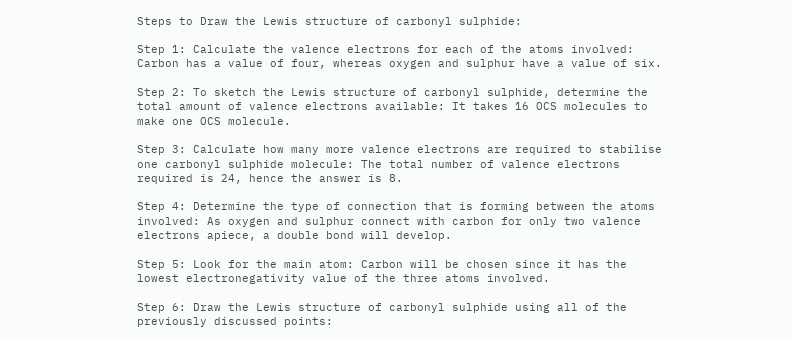Steps to Draw the Lewis structure of carbonyl sulphide:

Step 1: Calculate the valence electrons for each of the atoms involved: Carbon has a value of four, whereas oxygen and sulphur have a value of six.

Step 2: To sketch the Lewis structure of carbonyl sulphide, determine the total amount of valence electrons available: It takes 16 OCS molecules to make one OCS molecule.

Step 3: Calculate how many more valence electrons are required to stabilise one carbonyl sulphide molecule: The total number of valence electrons required is 24, hence the answer is 8.

Step 4: Determine the type of connection that is forming between the atoms involved: As oxygen and sulphur connect with carbon for only two valence electrons apiece, a double bond will develop.

Step 5: Look for the main atom: Carbon will be chosen since it has the lowest electronegativity value of the three atoms involved.

Step 6: Draw the Lewis structure of carbonyl sulphide using all of the previously discussed points: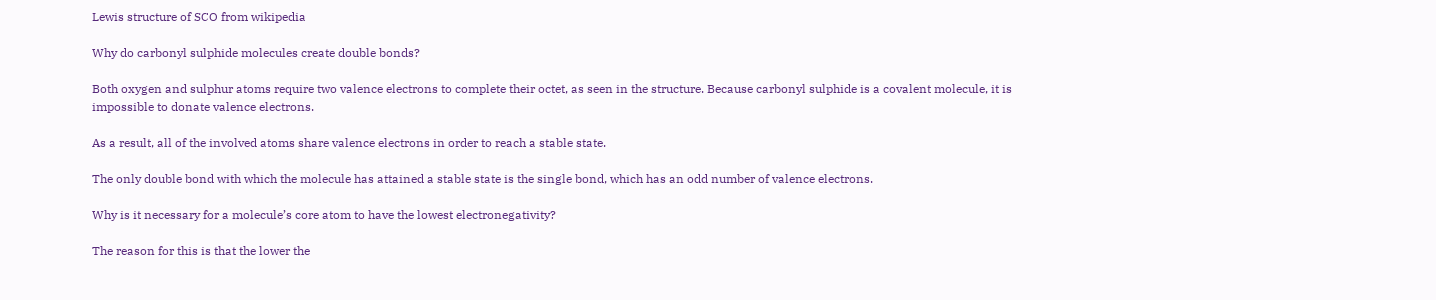Lewis structure of SCO from wikipedia

Why do carbonyl sulphide molecules create double bonds?

Both oxygen and sulphur atoms require two valence electrons to complete their octet, as seen in the structure. Because carbonyl sulphide is a covalent molecule, it is impossible to donate valence electrons.

As a result, all of the involved atoms share valence electrons in order to reach a stable state.

The only double bond with which the molecule has attained a stable state is the single bond, which has an odd number of valence electrons.

Why is it necessary for a molecule’s core atom to have the lowest electronegativity?

The reason for this is that the lower the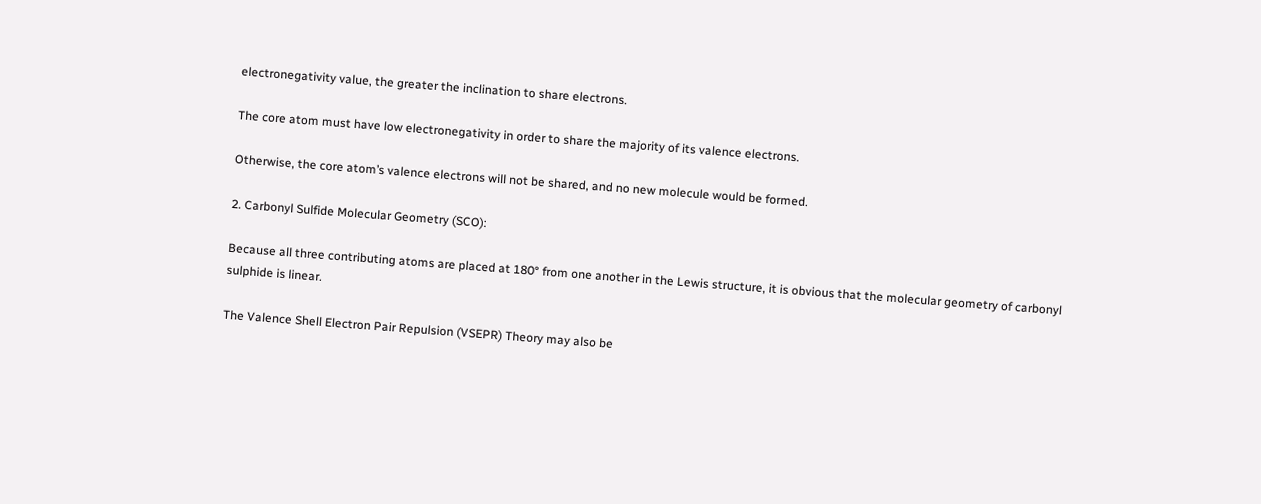electronegativity value, the greater the inclination to share electrons.

The core atom must have low electronegativity in order to share the majority of its valence electrons.

Otherwise, the core atom’s valence electrons will not be shared, and no new molecule would be formed.

2. Carbonyl Sulfide Molecular Geometry (SCO):

Because all three contributing atoms are placed at 180° from one another in the Lewis structure, it is obvious that the molecular geometry of carbonyl sulphide is linear.

The Valence Shell Electron Pair Repulsion (VSEPR) Theory may also be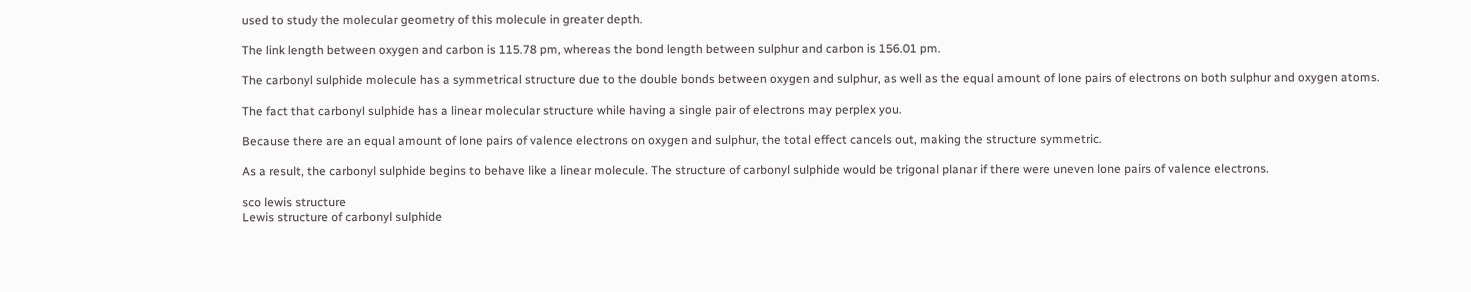used to study the molecular geometry of this molecule in greater depth.

The link length between oxygen and carbon is 115.78 pm, whereas the bond length between sulphur and carbon is 156.01 pm.

The carbonyl sulphide molecule has a symmetrical structure due to the double bonds between oxygen and sulphur, as well as the equal amount of lone pairs of electrons on both sulphur and oxygen atoms.

The fact that carbonyl sulphide has a linear molecular structure while having a single pair of electrons may perplex you.

Because there are an equal amount of lone pairs of valence electrons on oxygen and sulphur, the total effect cancels out, making the structure symmetric.

As a result, the carbonyl sulphide begins to behave like a linear molecule. The structure of carbonyl sulphide would be trigonal planar if there were uneven lone pairs of valence electrons.

sco lewis structure
Lewis structure of carbonyl sulphide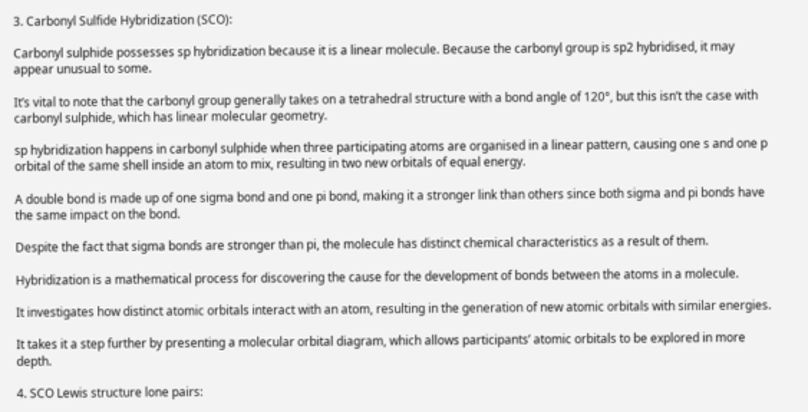3. Carbonyl Sulfide Hybridization (SCO):

Carbonyl sulphide possesses sp hybridization because it is a linear molecule. Because the carbonyl group is sp2 hybridised, it may appear unusual to some.

It’s vital to note that the carbonyl group generally takes on a tetrahedral structure with a bond angle of 120°, but this isn’t the case with carbonyl sulphide, which has linear molecular geometry.

sp hybridization happens in carbonyl sulphide when three participating atoms are organised in a linear pattern, causing one s and one p orbital of the same shell inside an atom to mix, resulting in two new orbitals of equal energy.

A double bond is made up of one sigma bond and one pi bond, making it a stronger link than others since both sigma and pi bonds have the same impact on the bond.

Despite the fact that sigma bonds are stronger than pi, the molecule has distinct chemical characteristics as a result of them.

Hybridization is a mathematical process for discovering the cause for the development of bonds between the atoms in a molecule.

It investigates how distinct atomic orbitals interact with an atom, resulting in the generation of new atomic orbitals with similar energies.

It takes it a step further by presenting a molecular orbital diagram, which allows participants’ atomic orbitals to be explored in more depth.

4. SCO Lewis structure lone pairs: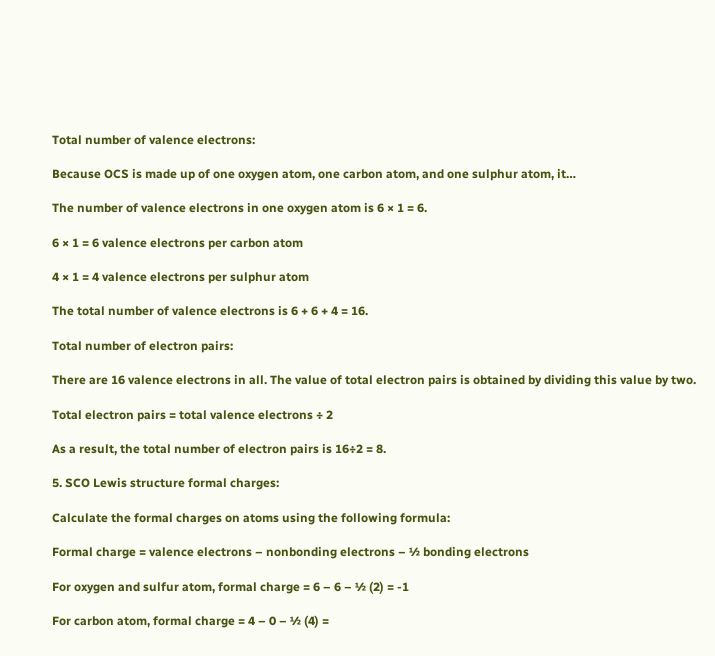Total number of valence electrons:

Because OCS is made up of one oxygen atom, one carbon atom, and one sulphur atom, it…

The number of valence electrons in one oxygen atom is 6 × 1 = 6.

6 × 1 = 6 valence electrons per carbon atom

4 × 1 = 4 valence electrons per sulphur atom

The total number of valence electrons is 6 + 6 + 4 = 16.

Total number of electron pairs:

There are 16 valence electrons in all. The value of total electron pairs is obtained by dividing this value by two.

Total electron pairs = total valence electrons ÷ 2

As a result, the total number of electron pairs is 16÷2 = 8.

5. SCO Lewis structure formal charges:

Calculate the formal charges on atoms using the following formula:

Formal charge = valence electrons – nonbonding electrons – ½ bonding electrons

For oxygen and sulfur atom, formal charge = 6 – 6 – ½ (2) = -1

For carbon atom, formal charge = 4 – 0 – ½ (4) =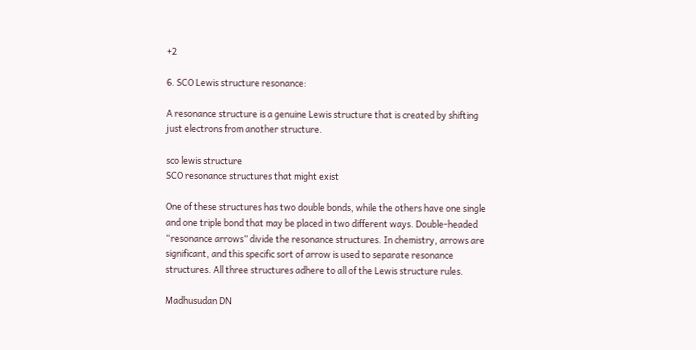+2

6. SCO Lewis structure resonance:

A resonance structure is a genuine Lewis structure that is created by shifting just electrons from another structure.

sco lewis structure
SCO resonance structures that might exist

One of these structures has two double bonds, while the others have one single and one triple bond that may be placed in two different ways. Double-headed “resonance arrows” divide the resonance structures. In chemistry, arrows are significant, and this specific sort of arrow is used to separate resonance structures. All three structures adhere to all of the Lewis structure rules.

Madhusudan DN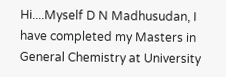Hi....Myself D N Madhusudan, I have completed my Masters in General Chemistry at University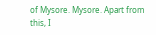of Mysore. Mysore. Apart from this, I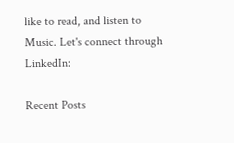like to read, and listen to Music. Let's connect through LinkedIn:

Recent Posts